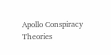Apollo Conspiracy Theories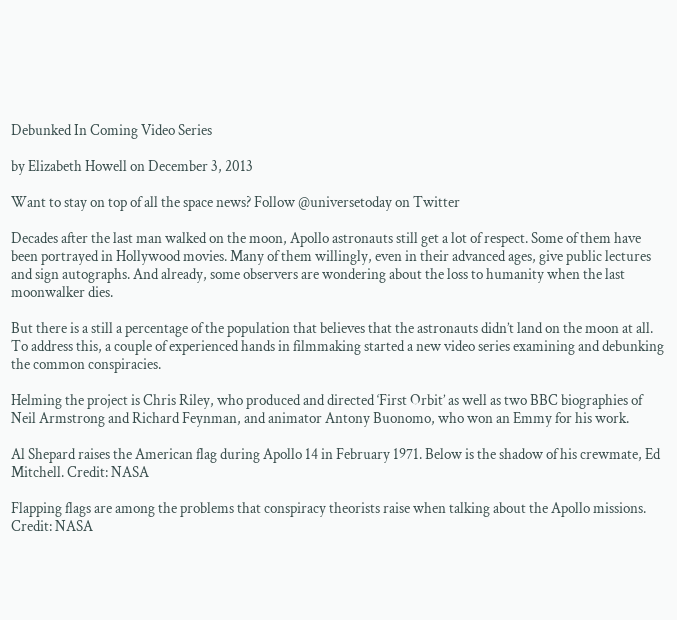Debunked In Coming Video Series

by Elizabeth Howell on December 3, 2013

Want to stay on top of all the space news? Follow @universetoday on Twitter

Decades after the last man walked on the moon, Apollo astronauts still get a lot of respect. Some of them have been portrayed in Hollywood movies. Many of them willingly, even in their advanced ages, give public lectures and sign autographs. And already, some observers are wondering about the loss to humanity when the last moonwalker dies.

But there is a still a percentage of the population that believes that the astronauts didn’t land on the moon at all. To address this, a couple of experienced hands in filmmaking started a new video series examining and debunking the common conspiracies.

Helming the project is Chris Riley, who produced and directed ‘First Orbit’ as well as two BBC biographies of Neil Armstrong and Richard Feynman, and animator Antony Buonomo, who won an Emmy for his work.

Al Shepard raises the American flag during Apollo 14 in February 1971. Below is the shadow of his crewmate, Ed Mitchell. Credit: NASA

Flapping flags are among the problems that conspiracy theorists raise when talking about the Apollo missions. Credit: NASA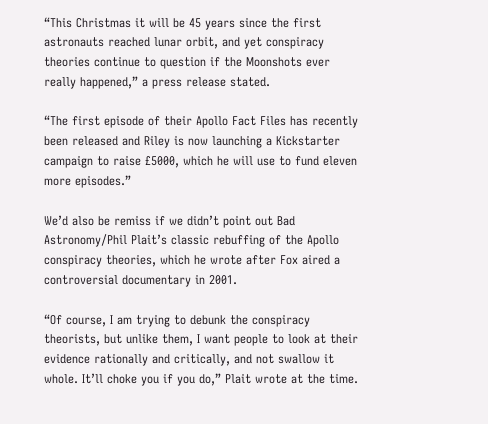“This Christmas it will be 45 years since the first astronauts reached lunar orbit, and yet conspiracy theories continue to question if the Moonshots ever really happened,” a press release stated.

“The first episode of their Apollo Fact Files has recently been released and Riley is now launching a Kickstarter campaign to raise £5000, which he will use to fund eleven more episodes.”

We’d also be remiss if we didn’t point out Bad Astronomy/Phil Plait’s classic rebuffing of the Apollo conspiracy theories, which he wrote after Fox aired a controversial documentary in 2001.

“Of course, I am trying to debunk the conspiracy theorists, but unlike them, I want people to look at their evidence rationally and critically, and not swallow it whole. It’ll choke you if you do,” Plait wrote at the time.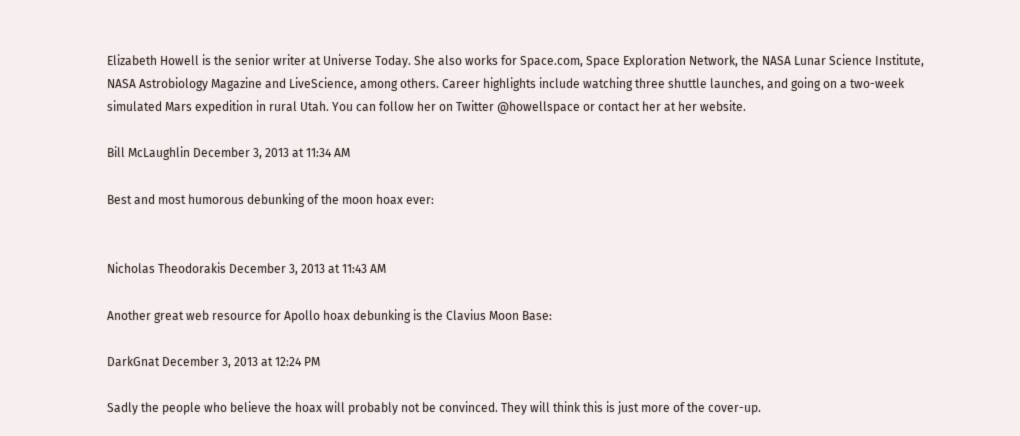Elizabeth Howell is the senior writer at Universe Today. She also works for Space.com, Space Exploration Network, the NASA Lunar Science Institute, NASA Astrobiology Magazine and LiveScience, among others. Career highlights include watching three shuttle launches, and going on a two-week simulated Mars expedition in rural Utah. You can follow her on Twitter @howellspace or contact her at her website.

Bill McLaughlin December 3, 2013 at 11:34 AM

Best and most humorous debunking of the moon hoax ever:


Nicholas Theodorakis December 3, 2013 at 11:43 AM

Another great web resource for Apollo hoax debunking is the Clavius Moon Base:

DarkGnat December 3, 2013 at 12:24 PM

Sadly the people who believe the hoax will probably not be convinced. They will think this is just more of the cover-up.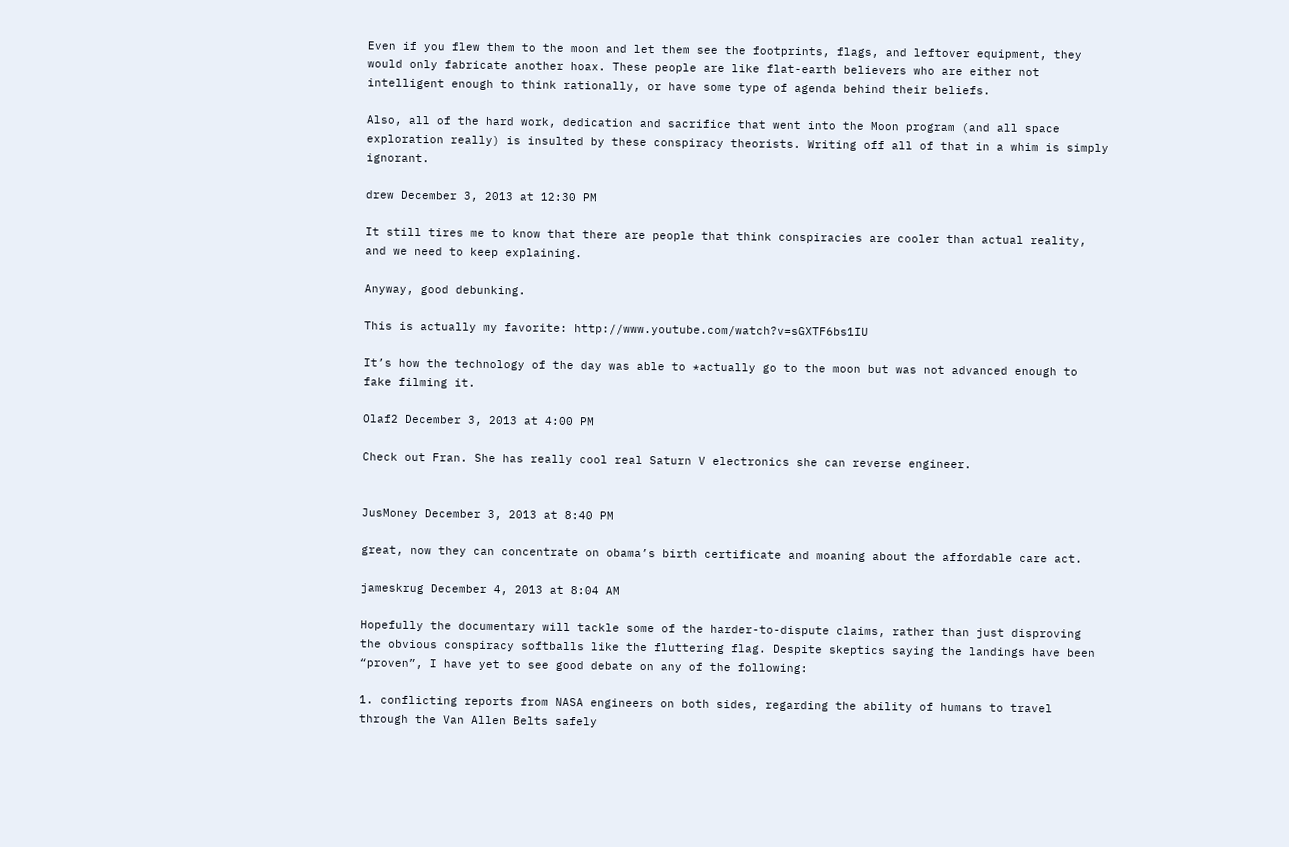Even if you flew them to the moon and let them see the footprints, flags, and leftover equipment, they would only fabricate another hoax. These people are like flat-earth believers who are either not intelligent enough to think rationally, or have some type of agenda behind their beliefs.

Also, all of the hard work, dedication and sacrifice that went into the Moon program (and all space exploration really) is insulted by these conspiracy theorists. Writing off all of that in a whim is simply ignorant.

drew December 3, 2013 at 12:30 PM

It still tires me to know that there are people that think conspiracies are cooler than actual reality, and we need to keep explaining.

Anyway, good debunking.

This is actually my favorite: http://www.youtube.com/watch?v=sGXTF6bs1IU

It’s how the technology of the day was able to *actually go to the moon but was not advanced enough to fake filming it.

Olaf2 December 3, 2013 at 4:00 PM

Check out Fran. She has really cool real Saturn V electronics she can reverse engineer.


JusMoney December 3, 2013 at 8:40 PM

great, now they can concentrate on obama’s birth certificate and moaning about the affordable care act.

jameskrug December 4, 2013 at 8:04 AM

Hopefully the documentary will tackle some of the harder-to-dispute claims, rather than just disproving the obvious conspiracy softballs like the fluttering flag. Despite skeptics saying the landings have been “proven”, I have yet to see good debate on any of the following:

1. conflicting reports from NASA engineers on both sides, regarding the ability of humans to travel through the Van Allen Belts safely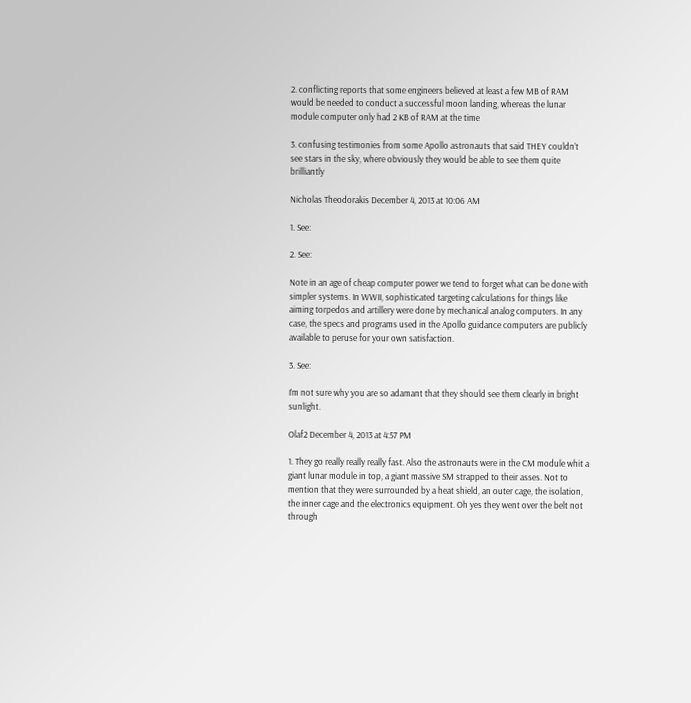2. conflicting reports that some engineers believed at least a few MB of RAM would be needed to conduct a successful moon landing, whereas the lunar module computer only had 2 KB of RAM at the time

3. confusing testimonies from some Apollo astronauts that said THEY couldn’t see stars in the sky, where obviously they would be able to see them quite brilliantly

Nicholas Theodorakis December 4, 2013 at 10:06 AM

1. See:

2. See:

Note in an age of cheap computer power we tend to forget what can be done with simpler systems. In WWII, sophisticated targeting calculations for things like aiming torpedos and artillery were done by mechanical analog computers. In any case, the specs and programs used in the Apollo guidance computers are publicly available to peruse for your own satisfaction.

3. See:

I’m not sure why you are so adamant that they should see them clearly in bright sunlight.

Olaf2 December 4, 2013 at 4:57 PM

1. They go really really really fast. Also the astronauts were in the CM module whit a giant lunar module in top, a giant massive SM strapped to their asses. Not to mention that they were surrounded by a heat shield, an outer cage, the isolation, the inner cage and the electronics equipment. Oh yes they went over the belt not through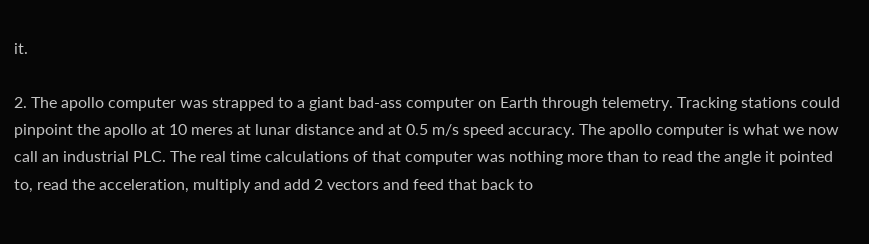it.

2. The apollo computer was strapped to a giant bad-ass computer on Earth through telemetry. Tracking stations could pinpoint the apollo at 10 meres at lunar distance and at 0.5 m/s speed accuracy. The apollo computer is what we now call an industrial PLC. The real time calculations of that computer was nothing more than to read the angle it pointed to, read the acceleration, multiply and add 2 vectors and feed that back to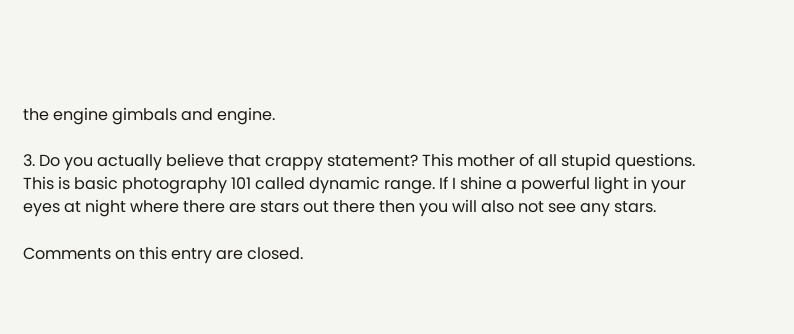the engine gimbals and engine.

3. Do you actually believe that crappy statement? This mother of all stupid questions. This is basic photography 101 called dynamic range. If I shine a powerful light in your eyes at night where there are stars out there then you will also not see any stars.

Comments on this entry are closed.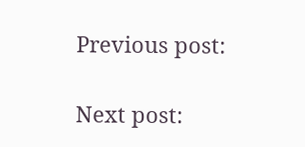Previous post:

Next post: